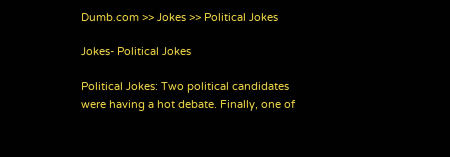Dumb.com >> Jokes >> Political Jokes

Jokes- Political Jokes

Political Jokes: Two political candidates were having a hot debate. Finally, one of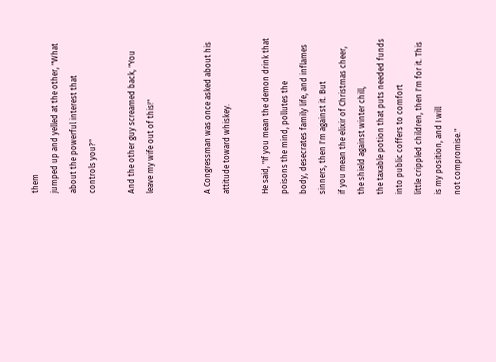them
jumped up and yelled at the other, "What about the powerful interest that
controls you?"

And the other guy screamed back, "You leave my wife out of this!"


A Congressman was once asked about his attitude toward whiskey.

He said, "If you mean the demon drink that poisons the mind, pollutes the
body, desecrates family life, and inflames sinners, then I'm against it. But
if you mean the elixir of Christmas cheer, the shield against winter chill,
the taxable potion that puts needed funds into public coffers to comfort
little crippled children, then I'm for it. This is my position, and I will
not compromise."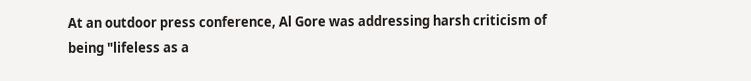At an outdoor press conference, Al Gore was addressing harsh criticism of
being "lifeless as a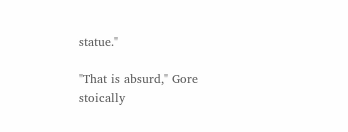statue."

"That is absurd," Gore stoically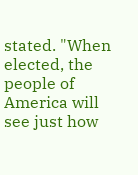stated. "When elected, the people of
America will see just how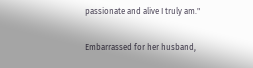passionate and alive I truly am."

Embarrassed for her husband,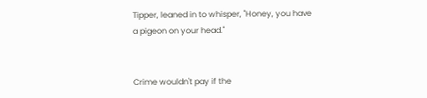Tipper, leaned in to whisper, "Honey, you have
a pigeon on your head."


Crime wouldn't pay if the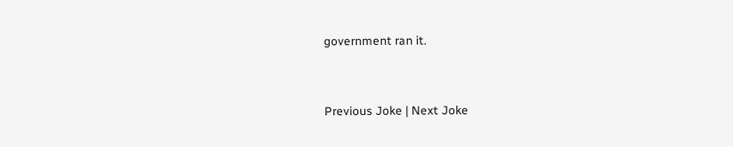government ran it.


Previous Joke | Next Joke